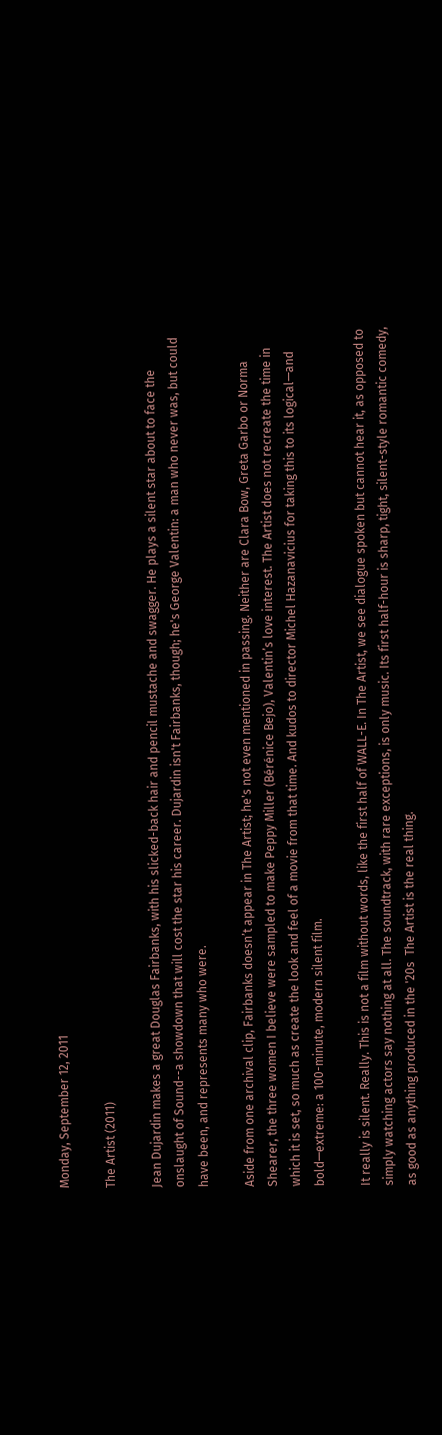Monday, September 12, 2011

The Artist (2011)

Jean Dujardin makes a great Douglas Fairbanks, with his slicked-back hair and pencil mustache and swagger. He plays a silent star about to face the onslaught of Sound--a showdown that will cost the star his career. Dujardin isn't Fairbanks, though; he's George Valentin: a man who never was, but could have been, and represents many who were.

Aside from one archival clip, Fairbanks doesn’t appear in The Artist; he's not even mentioned in passing. Neither are Clara Bow, Greta Garbo or Norma Shearer, the three women I believe were sampled to make Peppy Miller (Bérénice Bejo), Valentin’s love interest. The Artist does not recreate the time in which it is set, so much as create the look and feel of a movie from that time. And kudos to director Michel Hazanavicius for taking this to its logical—and bold—extreme: a 100-minute, modern silent film.

It really is silent. Really. This is not a film without words, like the first half of WALL-E. In The Artist, we see dialogue spoken but cannot hear it, as opposed to simply watching actors say nothing at all. The soundtrack, with rare exceptions, is only music. Its first half-hour is sharp, tight, silent-style romantic comedy, as good as anything produced in the '20s  The Artist is the real thing.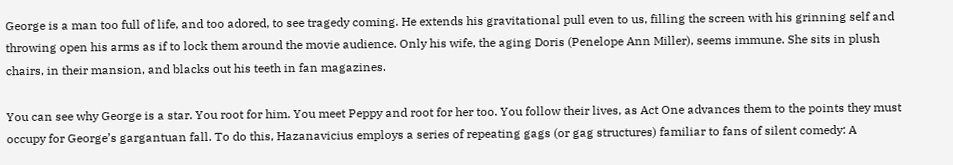George is a man too full of life, and too adored, to see tragedy coming. He extends his gravitational pull even to us, filling the screen with his grinning self and throwing open his arms as if to lock them around the movie audience. Only his wife, the aging Doris (Penelope Ann Miller), seems immune. She sits in plush chairs, in their mansion, and blacks out his teeth in fan magazines.

You can see why George is a star. You root for him. You meet Peppy and root for her too. You follow their lives, as Act One advances them to the points they must occupy for George’s gargantuan fall. To do this, Hazanavicius employs a series of repeating gags (or gag structures) familiar to fans of silent comedy: A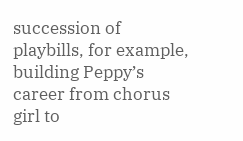succession of playbills, for example, building Peppy’s career from chorus girl to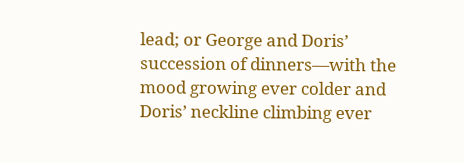lead; or George and Doris’ succession of dinners—with the mood growing ever colder and Doris’ neckline climbing ever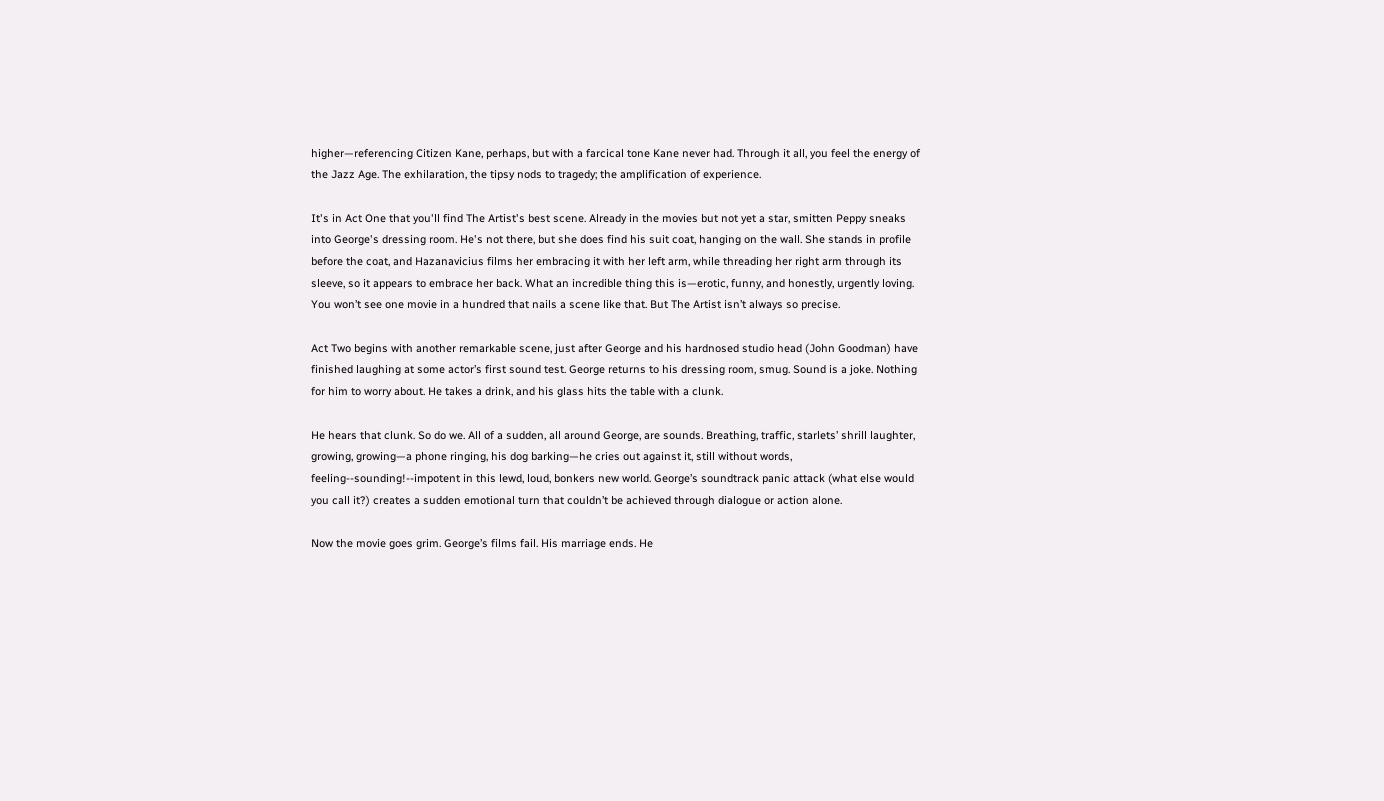higher—referencing Citizen Kane, perhaps, but with a farcical tone Kane never had. Through it all, you feel the energy of the Jazz Age. The exhilaration, the tipsy nods to tragedy; the amplification of experience.

It's in Act One that you'll find The Artist's best scene. Already in the movies but not yet a star, smitten Peppy sneaks into George's dressing room. He's not there, but she does find his suit coat, hanging on the wall. She stands in profile before the coat, and Hazanavicius films her embracing it with her left arm, while threading her right arm through its sleeve, so it appears to embrace her back. What an incredible thing this is—erotic, funny, and honestly, urgently loving. You won’t see one movie in a hundred that nails a scene like that. But The Artist isn’t always so precise.

Act Two begins with another remarkable scene, just after George and his hardnosed studio head (John Goodman) have finished laughing at some actor’s first sound test. George returns to his dressing room, smug. Sound is a joke. Nothing for him to worry about. He takes a drink, and his glass hits the table with a clunk.

He hears that clunk. So do we. All of a sudden, all around George, are sounds. Breathing, traffic, starlets’ shrill laughter, growing, growing—a phone ringing, his dog barking—he cries out against it, still without words, feeling--sounding!--impotent in this lewd, loud, bonkers new world. George’s soundtrack panic attack (what else would you call it?) creates a sudden emotional turn that couldn’t be achieved through dialogue or action alone.

Now the movie goes grim. George’s films fail. His marriage ends. He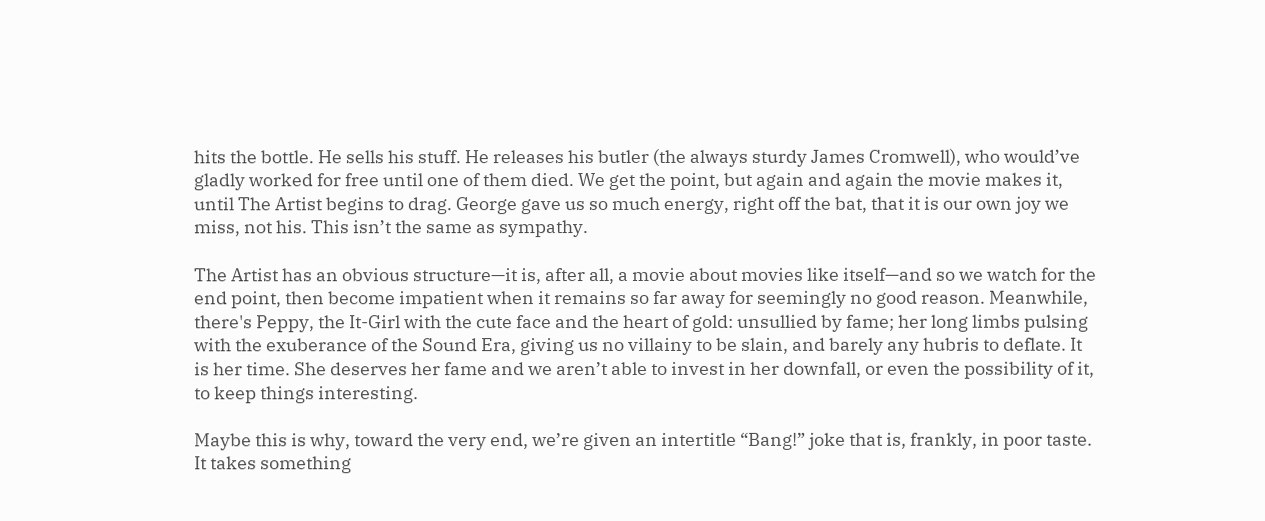hits the bottle. He sells his stuff. He releases his butler (the always sturdy James Cromwell), who would’ve gladly worked for free until one of them died. We get the point, but again and again the movie makes it, until The Artist begins to drag. George gave us so much energy, right off the bat, that it is our own joy we miss, not his. This isn’t the same as sympathy.

The Artist has an obvious structure—it is, after all, a movie about movies like itself—and so we watch for the end point, then become impatient when it remains so far away for seemingly no good reason. Meanwhile, there's Peppy, the It-Girl with the cute face and the heart of gold: unsullied by fame; her long limbs pulsing with the exuberance of the Sound Era, giving us no villainy to be slain, and barely any hubris to deflate. It is her time. She deserves her fame and we aren’t able to invest in her downfall, or even the possibility of it, to keep things interesting.

Maybe this is why, toward the very end, we’re given an intertitle “Bang!” joke that is, frankly, in poor taste. It takes something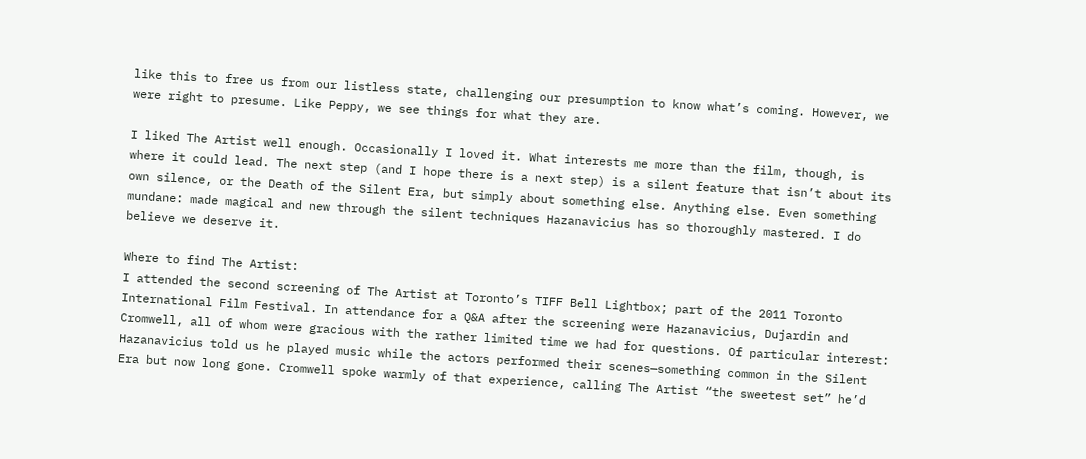like this to free us from our listless state, challenging our presumption to know what’s coming. However, we were right to presume. Like Peppy, we see things for what they are.

I liked The Artist well enough. Occasionally I loved it. What interests me more than the film, though, is where it could lead. The next step (and I hope there is a next step) is a silent feature that isn’t about its own silence, or the Death of the Silent Era, but simply about something else. Anything else. Even something mundane: made magical and new through the silent techniques Hazanavicius has so thoroughly mastered. I do believe we deserve it.

Where to find The Artist:
I attended the second screening of The Artist at Toronto’s TIFF Bell Lightbox; part of the 2011 Toronto International Film Festival. In attendance for a Q&A after the screening were Hazanavicius, Dujardin and Cromwell, all of whom were gracious with the rather limited time we had for questions. Of particular interest: Hazanavicius told us he played music while the actors performed their scenes—something common in the Silent Era but now long gone. Cromwell spoke warmly of that experience, calling The Artist “the sweetest set” he’d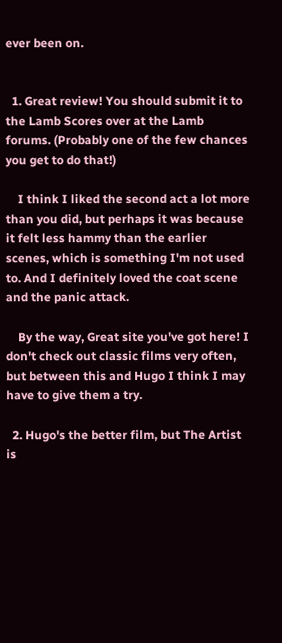ever been on.


  1. Great review! You should submit it to the Lamb Scores over at the Lamb forums. (Probably one of the few chances you get to do that!)

    I think I liked the second act a lot more than you did, but perhaps it was because it felt less hammy than the earlier scenes, which is something I'm not used to. And I definitely loved the coat scene and the panic attack.

    By the way, Great site you've got here! I don't check out classic films very often, but between this and Hugo I think I may have to give them a try.

  2. Hugo's the better film, but The Artist is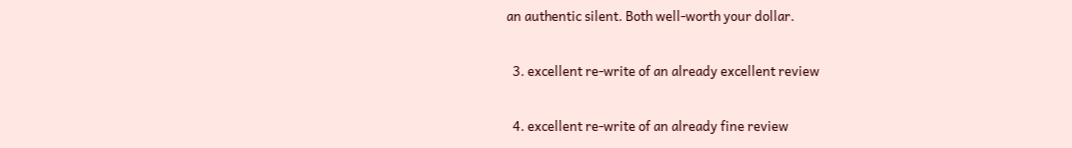an authentic silent. Both well-worth your dollar.

  3. excellent re-write of an already excellent review

  4. excellent re-write of an already fine review